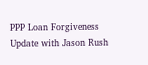PPP Loan Forgiveness Update with Jason Rush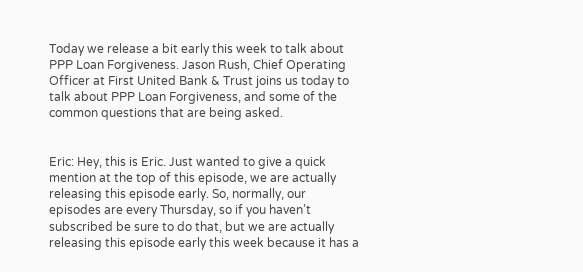Today we release a bit early this week to talk about PPP Loan Forgiveness. Jason Rush, Chief Operating Officer at First United Bank & Trust joins us today to talk about PPP Loan Forgiveness, and some of the common questions that are being asked.


Eric: Hey, this is Eric. Just wanted to give a quick mention at the top of this episode, we are actually releasing this episode early. So, normally, our episodes are every Thursday, so if you haven’t subscribed be sure to do that, but we are actually releasing this episode early this week because it has a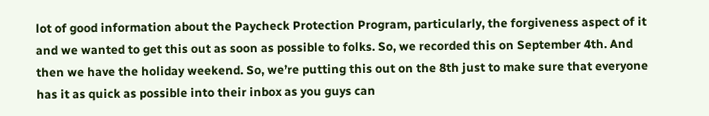lot of good information about the Paycheck Protection Program, particularly, the forgiveness aspect of it and we wanted to get this out as soon as possible to folks. So, we recorded this on September 4th. And then we have the holiday weekend. So, we’re putting this out on the 8th just to make sure that everyone has it as quick as possible into their inbox as you guys can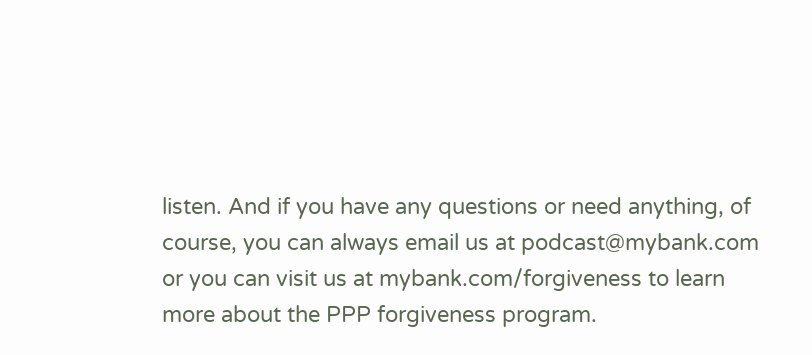listen. And if you have any questions or need anything, of course, you can always email us at podcast@mybank.com or you can visit us at mybank.com/forgiveness to learn more about the PPP forgiveness program.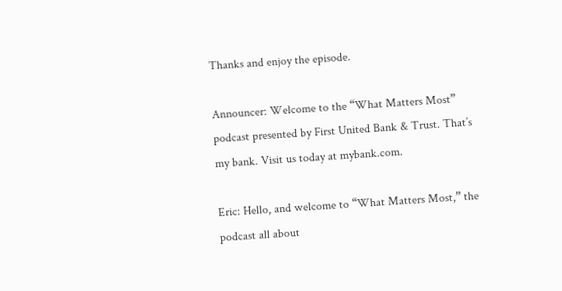Thanks and enjoy the episode.

Announcer: Welcome to the “What Matters Most” podcast presented by First United Bank & Trust. That’s my bank. Visit us today at mybank.com.

Eric: Hello, and welcome to “What Matters Most,” the podcast all about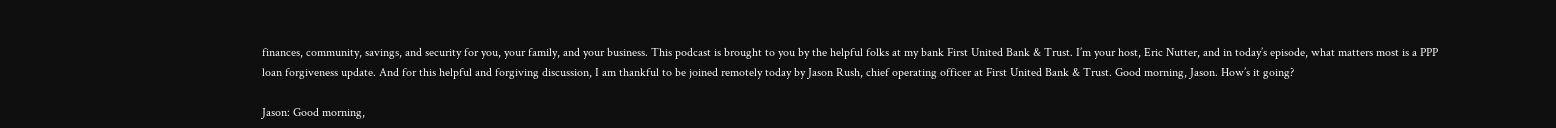finances, community, savings, and security for you, your family, and your business. This podcast is brought to you by the helpful folks at my bank First United Bank & Trust. I’m your host, Eric Nutter, and in today’s episode, what matters most is a PPP loan forgiveness update. And for this helpful and forgiving discussion, I am thankful to be joined remotely today by Jason Rush, chief operating officer at First United Bank & Trust. Good morning, Jason. How’s it going?

Jason: Good morning,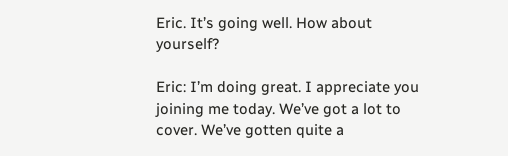Eric. It’s going well. How about yourself?

Eric: I’m doing great. I appreciate you joining me today. We’ve got a lot to cover. We’ve gotten quite a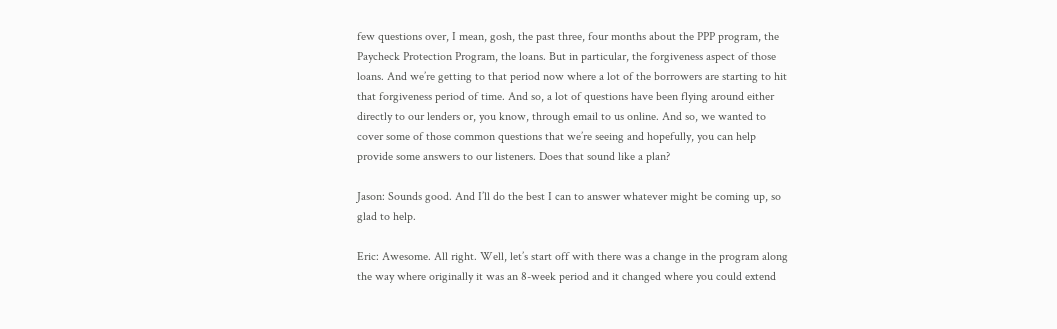few questions over, I mean, gosh, the past three, four months about the PPP program, the Paycheck Protection Program, the loans. But in particular, the forgiveness aspect of those loans. And we’re getting to that period now where a lot of the borrowers are starting to hit that forgiveness period of time. And so, a lot of questions have been flying around either directly to our lenders or, you know, through email to us online. And so, we wanted to cover some of those common questions that we’re seeing and hopefully, you can help provide some answers to our listeners. Does that sound like a plan?

Jason: Sounds good. And I’ll do the best I can to answer whatever might be coming up, so glad to help.

Eric: Awesome. All right. Well, let’s start off with there was a change in the program along the way where originally it was an 8-week period and it changed where you could extend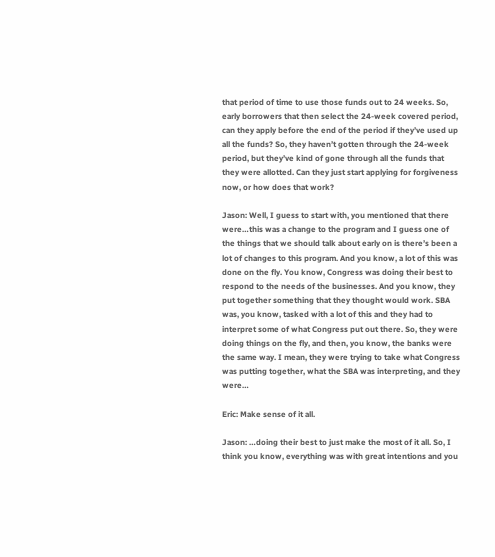that period of time to use those funds out to 24 weeks. So, early borrowers that then select the 24-week covered period, can they apply before the end of the period if they’ve used up all the funds? So, they haven’t gotten through the 24-week period, but they’ve kind of gone through all the funds that they were allotted. Can they just start applying for forgiveness now, or how does that work?

Jason: Well, I guess to start with, you mentioned that there were…this was a change to the program and I guess one of the things that we should talk about early on is there’s been a lot of changes to this program. And you know, a lot of this was done on the fly. You know, Congress was doing their best to respond to the needs of the businesses. And you know, they put together something that they thought would work. SBA was, you know, tasked with a lot of this and they had to interpret some of what Congress put out there. So, they were doing things on the fly, and then, you know, the banks were the same way. I mean, they were trying to take what Congress was putting together, what the SBA was interpreting, and they were…

Eric: Make sense of it all.

Jason: …doing their best to just make the most of it all. So, I think you know, everything was with great intentions and you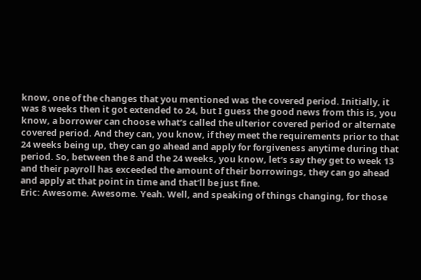know, one of the changes that you mentioned was the covered period. Initially, it was 8 weeks then it got extended to 24, but I guess the good news from this is, you know, a borrower can choose what’s called the ulterior covered period or alternate covered period. And they can, you know, if they meet the requirements prior to that 24 weeks being up, they can go ahead and apply for forgiveness anytime during that period. So, between the 8 and the 24 weeks, you know, let’s say they get to week 13 and their payroll has exceeded the amount of their borrowings, they can go ahead and apply at that point in time and that’ll be just fine.
Eric: Awesome. Awesome. Yeah. Well, and speaking of things changing, for those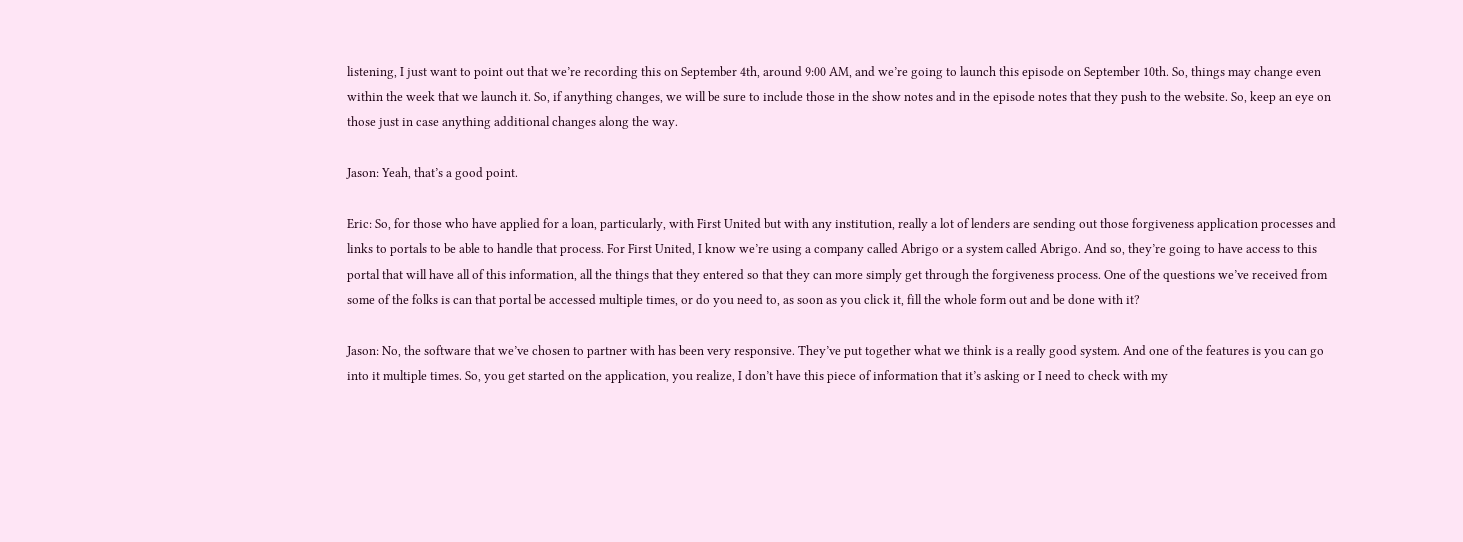listening, I just want to point out that we’re recording this on September 4th, around 9:00 AM, and we’re going to launch this episode on September 10th. So, things may change even within the week that we launch it. So, if anything changes, we will be sure to include those in the show notes and in the episode notes that they push to the website. So, keep an eye on those just in case anything additional changes along the way.

Jason: Yeah, that’s a good point.

Eric: So, for those who have applied for a loan, particularly, with First United but with any institution, really a lot of lenders are sending out those forgiveness application processes and links to portals to be able to handle that process. For First United, I know we’re using a company called Abrigo or a system called Abrigo. And so, they’re going to have access to this portal that will have all of this information, all the things that they entered so that they can more simply get through the forgiveness process. One of the questions we’ve received from some of the folks is can that portal be accessed multiple times, or do you need to, as soon as you click it, fill the whole form out and be done with it?

Jason: No, the software that we’ve chosen to partner with has been very responsive. They’ve put together what we think is a really good system. And one of the features is you can go into it multiple times. So, you get started on the application, you realize, I don’t have this piece of information that it’s asking or I need to check with my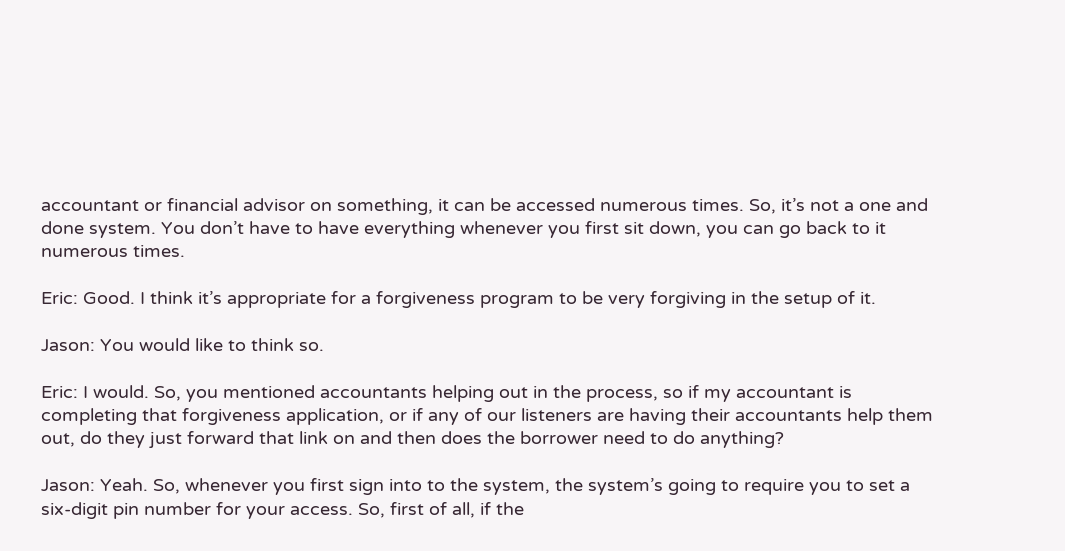accountant or financial advisor on something, it can be accessed numerous times. So, it’s not a one and done system. You don’t have to have everything whenever you first sit down, you can go back to it numerous times.

Eric: Good. I think it’s appropriate for a forgiveness program to be very forgiving in the setup of it.

Jason: You would like to think so.

Eric: I would. So, you mentioned accountants helping out in the process, so if my accountant is completing that forgiveness application, or if any of our listeners are having their accountants help them out, do they just forward that link on and then does the borrower need to do anything?

Jason: Yeah. So, whenever you first sign into to the system, the system’s going to require you to set a six-digit pin number for your access. So, first of all, if the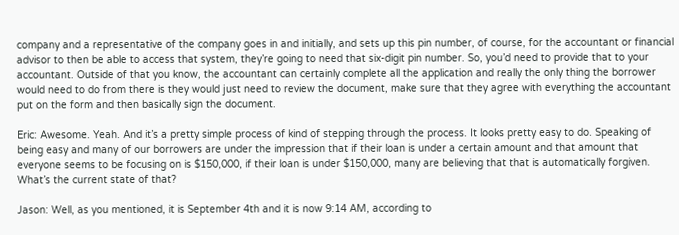company and a representative of the company goes in and initially, and sets up this pin number, of course, for the accountant or financial advisor to then be able to access that system, they’re going to need that six-digit pin number. So, you’d need to provide that to your accountant. Outside of that you know, the accountant can certainly complete all the application and really the only thing the borrower would need to do from there is they would just need to review the document, make sure that they agree with everything the accountant put on the form and then basically sign the document.

Eric: Awesome. Yeah. And it’s a pretty simple process of kind of stepping through the process. It looks pretty easy to do. Speaking of being easy and many of our borrowers are under the impression that if their loan is under a certain amount and that amount that everyone seems to be focusing on is $150,000, if their loan is under $150,000, many are believing that that is automatically forgiven. What’s the current state of that?

Jason: Well, as you mentioned, it is September 4th and it is now 9:14 AM, according to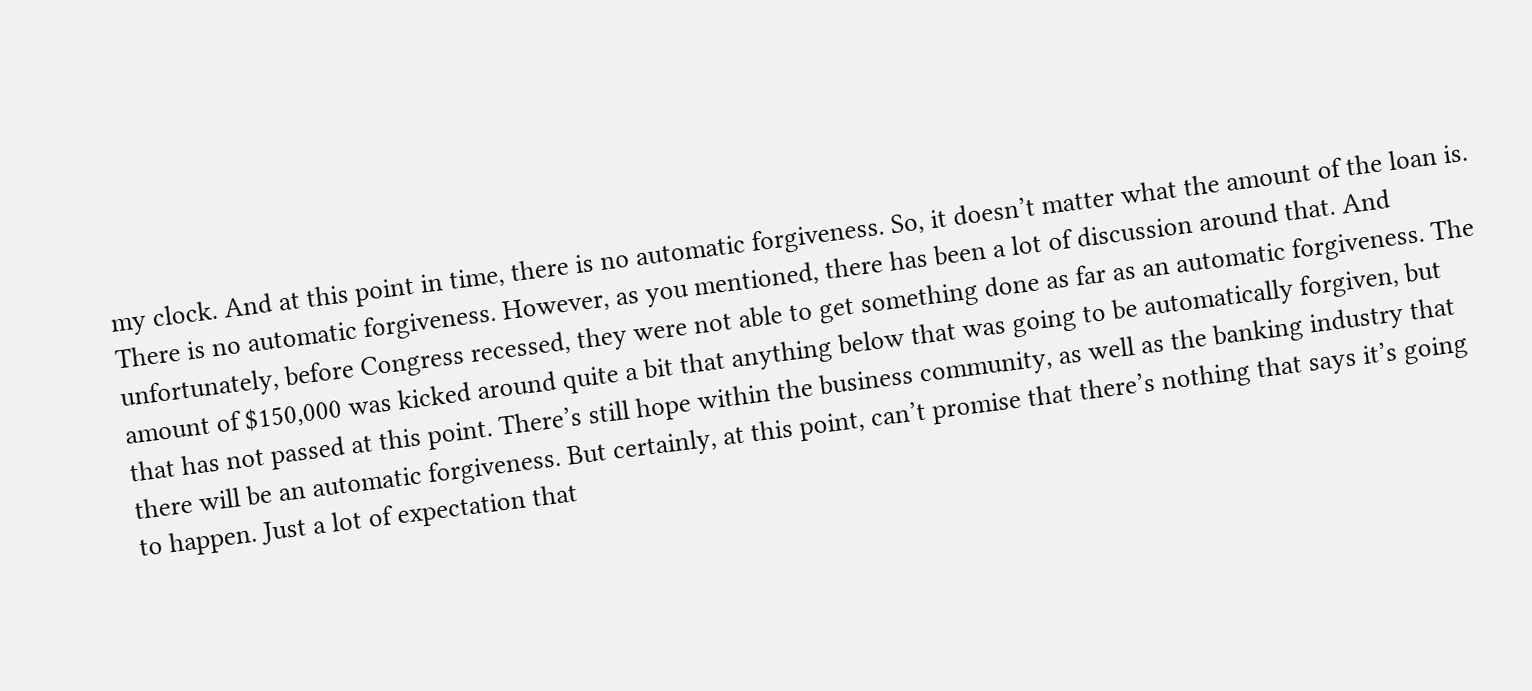my clock. And at this point in time, there is no automatic forgiveness. So, it doesn’t matter what the amount of the loan is. There is no automatic forgiveness. However, as you mentioned, there has been a lot of discussion around that. And unfortunately, before Congress recessed, they were not able to get something done as far as an automatic forgiveness. The amount of $150,000 was kicked around quite a bit that anything below that was going to be automatically forgiven, but that has not passed at this point. There’s still hope within the business community, as well as the banking industry that there will be an automatic forgiveness. But certainly, at this point, can’t promise that there’s nothing that says it’s going to happen. Just a lot of expectation that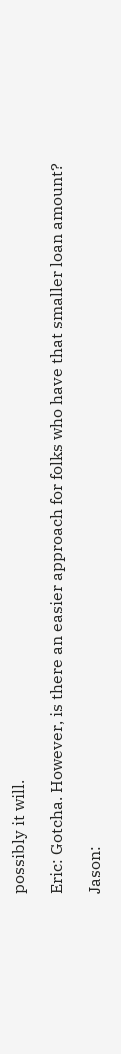possibly it will.

Eric: Gotcha. However, is there an easier approach for folks who have that smaller loan amount?

Jason: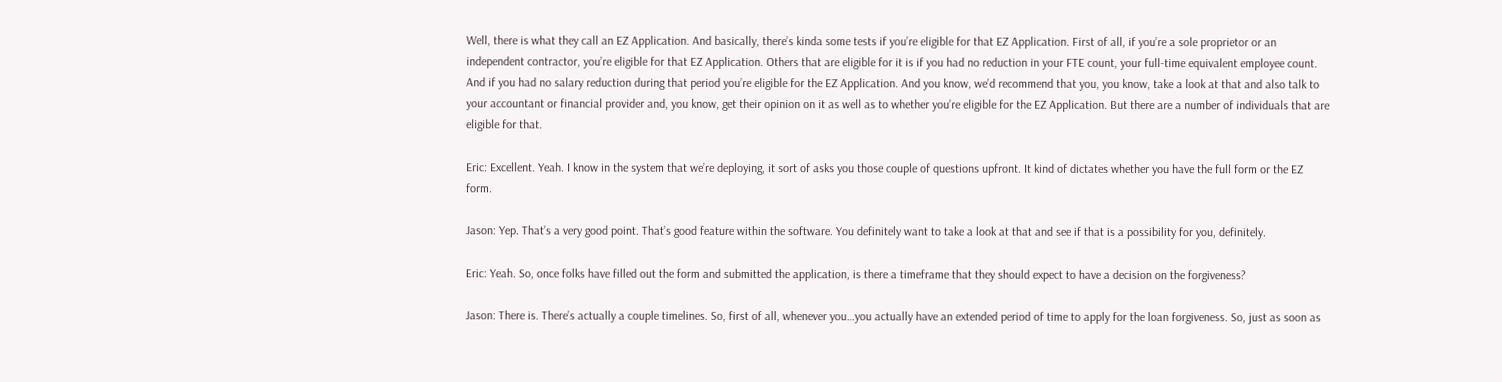Well, there is what they call an EZ Application. And basically, there’s kinda some tests if you’re eligible for that EZ Application. First of all, if you’re a sole proprietor or an independent contractor, you’re eligible for that EZ Application. Others that are eligible for it is if you had no reduction in your FTE count, your full-time equivalent employee count. And if you had no salary reduction during that period you’re eligible for the EZ Application. And you know, we’d recommend that you, you know, take a look at that and also talk to your accountant or financial provider and, you know, get their opinion on it as well as to whether you’re eligible for the EZ Application. But there are a number of individuals that are eligible for that.

Eric: Excellent. Yeah. I know in the system that we’re deploying, it sort of asks you those couple of questions upfront. It kind of dictates whether you have the full form or the EZ form.

Jason: Yep. That’s a very good point. That’s good feature within the software. You definitely want to take a look at that and see if that is a possibility for you, definitely.

Eric: Yeah. So, once folks have filled out the form and submitted the application, is there a timeframe that they should expect to have a decision on the forgiveness?

Jason: There is. There’s actually a couple timelines. So, first of all, whenever you…you actually have an extended period of time to apply for the loan forgiveness. So, just as soon as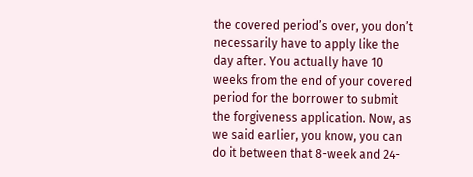the covered period’s over, you don’t necessarily have to apply like the day after. You actually have 10 weeks from the end of your covered period for the borrower to submit the forgiveness application. Now, as we said earlier, you know, you can do it between that 8-week and 24-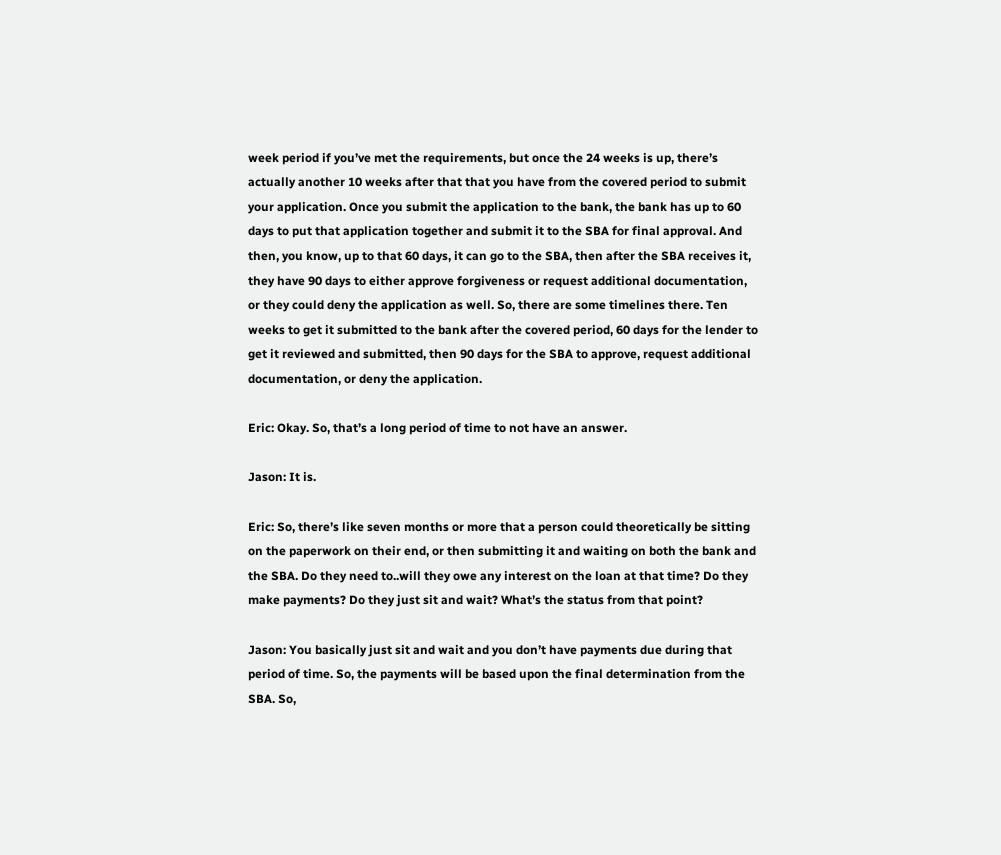week period if you’ve met the requirements, but once the 24 weeks is up, there’s actually another 10 weeks after that that you have from the covered period to submit your application. Once you submit the application to the bank, the bank has up to 60 days to put that application together and submit it to the SBA for final approval. And then, you know, up to that 60 days, it can go to the SBA, then after the SBA receives it, they have 90 days to either approve forgiveness or request additional documentation, or they could deny the application as well. So, there are some timelines there. Ten weeks to get it submitted to the bank after the covered period, 60 days for the lender to get it reviewed and submitted, then 90 days for the SBA to approve, request additional documentation, or deny the application.

Eric: Okay. So, that’s a long period of time to not have an answer.

Jason: It is.

Eric: So, there’s like seven months or more that a person could theoretically be sitting on the paperwork on their end, or then submitting it and waiting on both the bank and the SBA. Do they need to..will they owe any interest on the loan at that time? Do they make payments? Do they just sit and wait? What’s the status from that point?

Jason: You basically just sit and wait and you don’t have payments due during that period of time. So, the payments will be based upon the final determination from the SBA. So,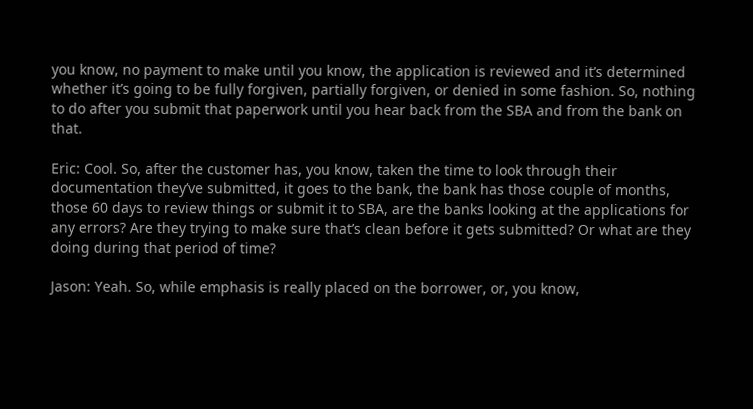you know, no payment to make until you know, the application is reviewed and it’s determined whether it’s going to be fully forgiven, partially forgiven, or denied in some fashion. So, nothing to do after you submit that paperwork until you hear back from the SBA and from the bank on that.

Eric: Cool. So, after the customer has, you know, taken the time to look through their documentation they’ve submitted, it goes to the bank, the bank has those couple of months, those 60 days to review things or submit it to SBA, are the banks looking at the applications for any errors? Are they trying to make sure that’s clean before it gets submitted? Or what are they doing during that period of time?

Jason: Yeah. So, while emphasis is really placed on the borrower, or, you know,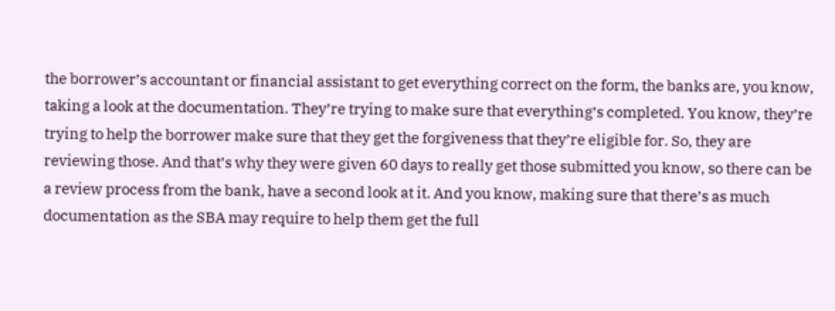the borrower’s accountant or financial assistant to get everything correct on the form, the banks are, you know, taking a look at the documentation. They’re trying to make sure that everything’s completed. You know, they’re trying to help the borrower make sure that they get the forgiveness that they’re eligible for. So, they are reviewing those. And that’s why they were given 60 days to really get those submitted you know, so there can be a review process from the bank, have a second look at it. And you know, making sure that there’s as much documentation as the SBA may require to help them get the full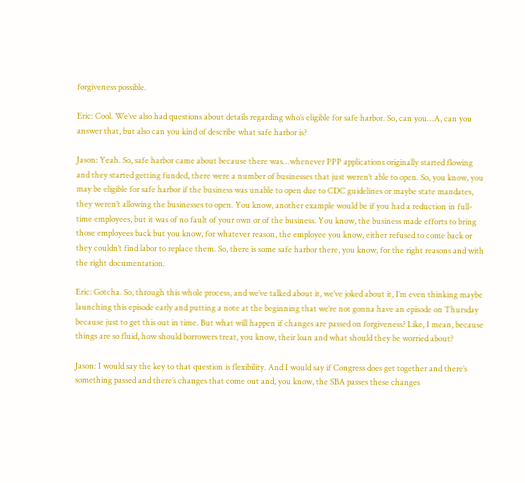forgiveness possible.

Eric: Cool. We’ve also had questions about details regarding who’s eligible for safe harbor. So, can you…A, can you answer that, but also can you kind of describe what safe harbor is?

Jason: Yeah. So, safe harbor came about because there was…whenever PPP applications originally started flowing and they started getting funded, there were a number of businesses that just weren’t able to open. So, you know, you may be eligible for safe harbor if the business was unable to open due to CDC guidelines or maybe state mandates, they weren’t allowing the businesses to open. You know, another example would be if you had a reduction in full-time employees, but it was of no fault of your own or of the business. You know, the business made efforts to bring those employees back but you know, for whatever reason, the employee you know, either refused to come back or they couldn’t find labor to replace them. So, there is some safe harbor there, you know, for the right reasons and with the right documentation.

Eric: Gotcha. So, through this whole process, and we’ve talked about it, we’ve joked about it, I’m even thinking maybe launching this episode early and putting a note at the beginning that we’re not gonna have an episode on Thursday because just to get this out in time. But what will happen if changes are passed on forgiveness? Like, I mean, because things are so fluid, how should borrowers treat, you know, their loan and what should they be worried about?

Jason: I would say the key to that question is flexibility. And I would say if Congress does get together and there’s something passed and there’s changes that come out and, you know, the SBA passes these changes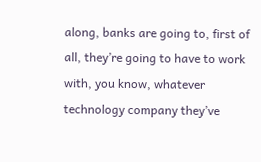along, banks are going to, first of all, they’re going to have to work with, you know, whatever technology company they’ve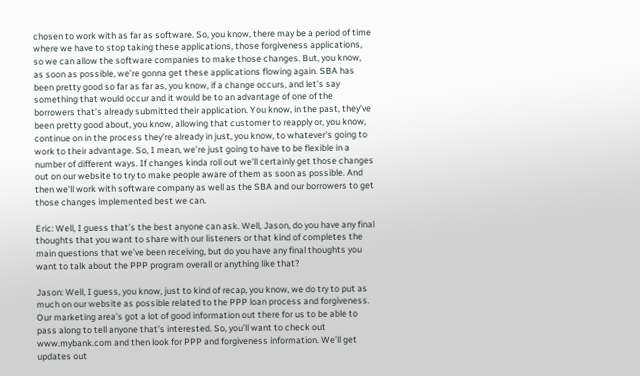chosen to work with as far as software. So, you know, there may be a period of time where we have to stop taking these applications, those forgiveness applications, so we can allow the software companies to make those changes. But, you know, as soon as possible, we’re gonna get these applications flowing again. SBA has been pretty good so far as far as, you know, if a change occurs, and let’s say something that would occur and it would be to an advantage of one of the borrowers that’s already submitted their application. You know, in the past, they’ve been pretty good about, you know, allowing that customer to reapply or, you know, continue on in the process they’re already in just, you know, to whatever’s going to work to their advantage. So, I mean, we’re just going to have to be flexible in a number of different ways. If changes kinda roll out we’ll certainly get those changes out on our website to try to make people aware of them as soon as possible. And then we’ll work with software company as well as the SBA and our borrowers to get those changes implemented best we can.

Eric: Well, I guess that’s the best anyone can ask. Well, Jason, do you have any final thoughts that you want to share with our listeners or that kind of completes the main questions that we’ve been receiving, but do you have any final thoughts you want to talk about the PPP program overall or anything like that?

Jason: Well, I guess, you know, just to kind of recap, you know, we do try to put as much on our website as possible related to the PPP loan process and forgiveness. Our marketing area’s got a lot of good information out there for us to be able to pass along to tell anyone that’s interested. So, you’ll want to check out www.mybank.com and then look for PPP and forgiveness information. We’ll get updates out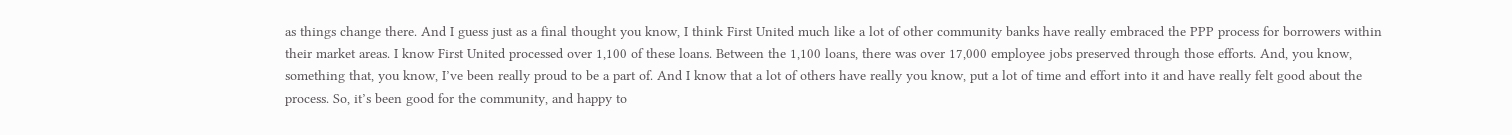as things change there. And I guess just as a final thought you know, I think First United much like a lot of other community banks have really embraced the PPP process for borrowers within their market areas. I know First United processed over 1,100 of these loans. Between the 1,100 loans, there was over 17,000 employee jobs preserved through those efforts. And, you know, something that, you know, I’ve been really proud to be a part of. And I know that a lot of others have really you know, put a lot of time and effort into it and have really felt good about the process. So, it’s been good for the community, and happy to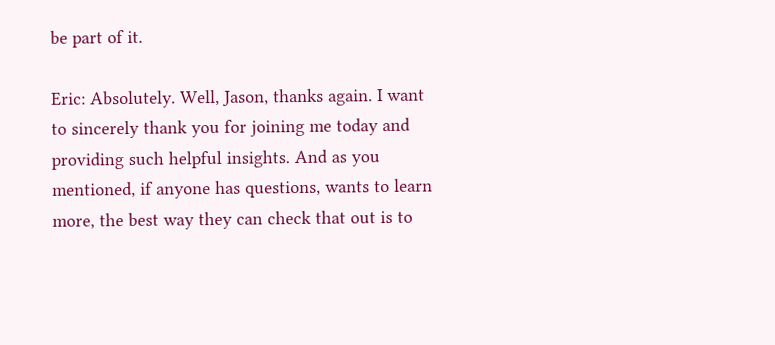be part of it.

Eric: Absolutely. Well, Jason, thanks again. I want to sincerely thank you for joining me today and providing such helpful insights. And as you mentioned, if anyone has questions, wants to learn more, the best way they can check that out is to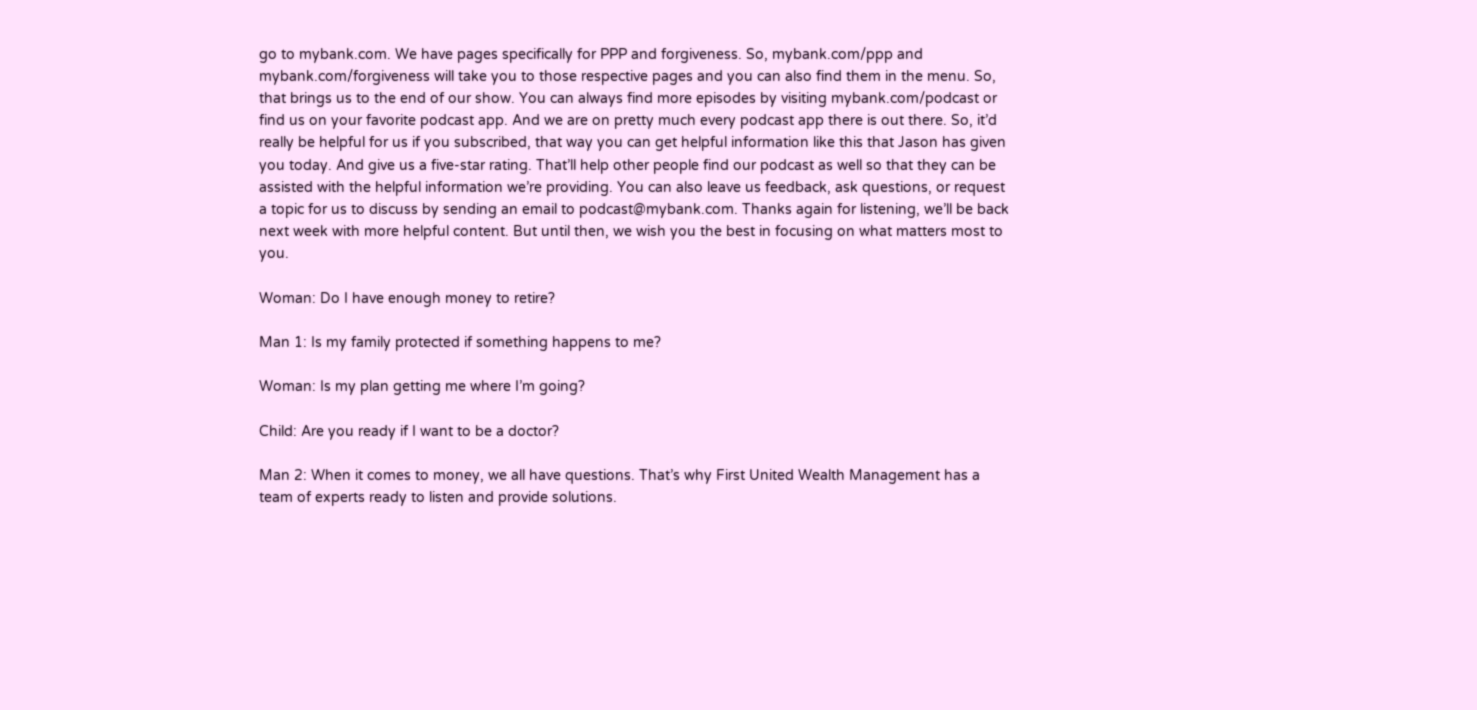go to mybank.com. We have pages specifically for PPP and forgiveness. So, mybank.com/ppp and mybank.com/forgiveness will take you to those respective pages and you can also find them in the menu. So, that brings us to the end of our show. You can always find more episodes by visiting mybank.com/podcast or find us on your favorite podcast app. And we are on pretty much every podcast app there is out there. So, it’d really be helpful for us if you subscribed, that way you can get helpful information like this that Jason has given you today. And give us a five-star rating. That’ll help other people find our podcast as well so that they can be assisted with the helpful information we’re providing. You can also leave us feedback, ask questions, or request a topic for us to discuss by sending an email to podcast@mybank.com. Thanks again for listening, we’ll be back next week with more helpful content. But until then, we wish you the best in focusing on what matters most to you.

Woman: Do I have enough money to retire?

Man 1: Is my family protected if something happens to me?

Woman: Is my plan getting me where I’m going?

Child: Are you ready if I want to be a doctor?

Man 2: When it comes to money, we all have questions. That’s why First United Wealth Management has a team of experts ready to listen and provide solutions.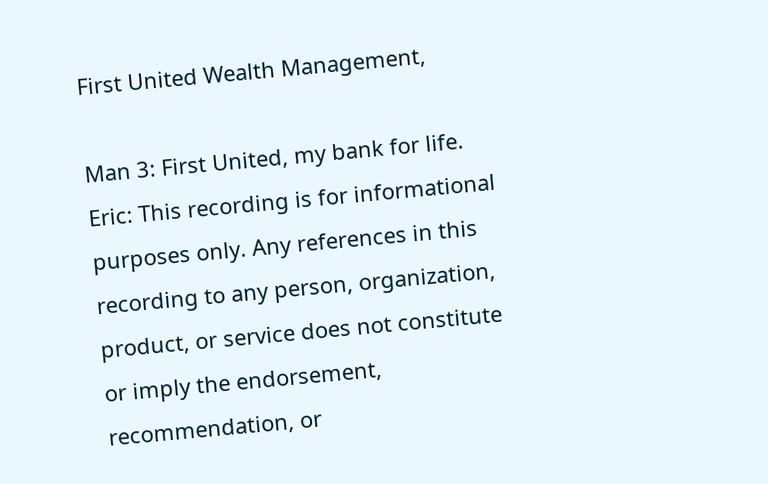First United Wealth Management,

Man 3: First United, my bank for life.
Eric: This recording is for informational purposes only. Any references in this recording to any person, organization, product, or service does not constitute or imply the endorsement, recommendation, or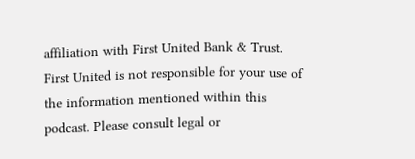affiliation with First United Bank & Trust. First United is not responsible for your use of the information mentioned within this podcast. Please consult legal or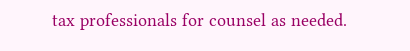tax professionals for counsel as needed.